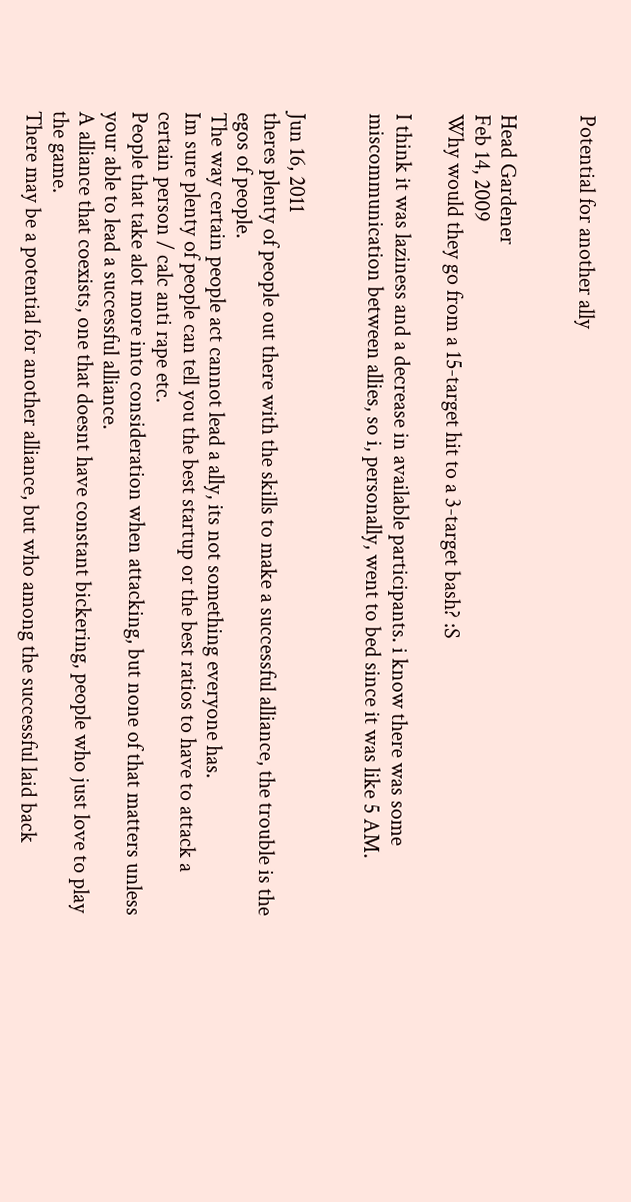Potential for another ally


Head Gardener
Feb 14, 2009
Why would they go from a 15-target hit to a 3-target bash? :S

I think it was laziness and a decrease in available participants. i know there was some miscommunication between allies, so i, personally, went to bed since it was like 5 AM.


Jun 16, 2011
theres plenty of people out there with the skills to make a successful alliance, the trouble is the egos of people.
The way certain people act cannot lead a ally, its not something everyone has.
Im sure plenty of people can tell you the best startup or the best ratios to have to attack a certain person / calc anti rape etc.
People that take alot more into consideration when attacking, but none of that matters unless your able to lead a successful alliance.
A alliance that coexists, one that doesnt have constant bickering, people who just love to play the game.
There may be a potential for another alliance, but who among the successful laid back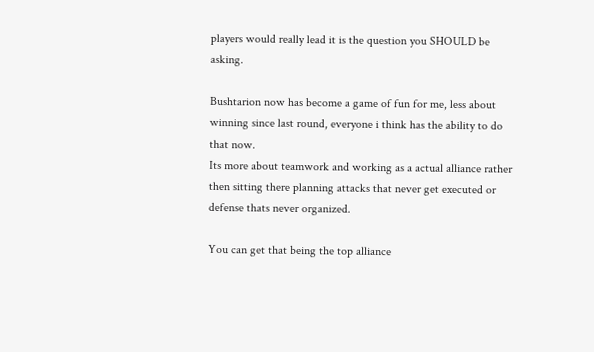players would really lead it is the question you SHOULD be asking.

Bushtarion now has become a game of fun for me, less about winning since last round, everyone i think has the ability to do that now.
Its more about teamwork and working as a actual alliance rather then sitting there planning attacks that never get executed or defense thats never organized.

You can get that being the top alliance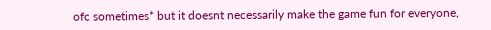ofc sometimes* but it doesnt necessarily make the game fun for everyone,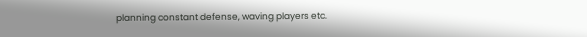planning constant defense, waving players etc.